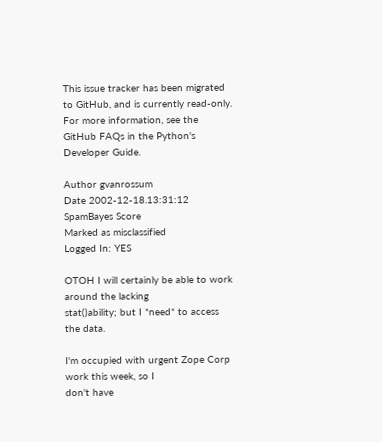This issue tracker has been migrated to GitHub, and is currently read-only.
For more information, see the GitHub FAQs in the Python's Developer Guide.

Author gvanrossum
Date 2002-12-18.13:31:12
SpamBayes Score
Marked as misclassified
Logged In: YES

OTOH I will certainly be able to work around the lacking
stat()ability; but I *need* to access the data.

I'm occupied with urgent Zope Corp work this week, so I
don't have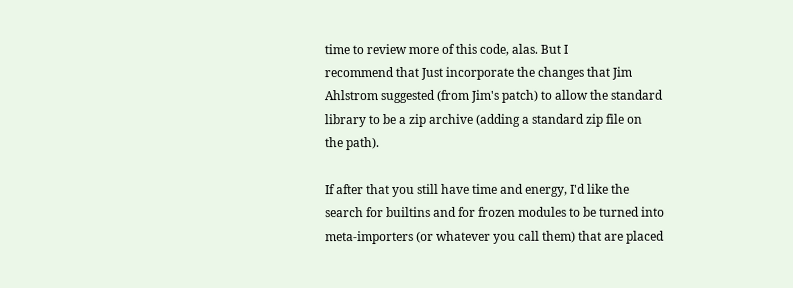time to review more of this code, alas. But I
recommend that Just incorporate the changes that Jim
Ahlstrom suggested (from Jim's patch) to allow the standard
library to be a zip archive (adding a standard zip file on
the path).

If after that you still have time and energy, I'd like the
search for builtins and for frozen modules to be turned into
meta-importers (or whatever you call them) that are placed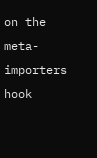on the meta-importers hook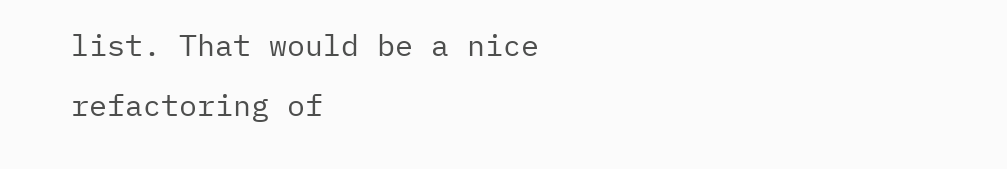list. That would be a nice
refactoring of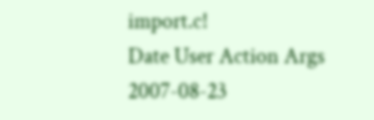import.c!
Date User Action Args
2007-08-23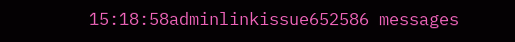15:18:58adminlinkissue652586 messages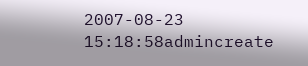2007-08-23 15:18:58admincreate